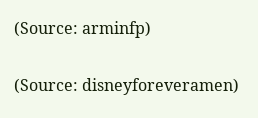(Source: arminfp)

(Source: disneyforeveramen)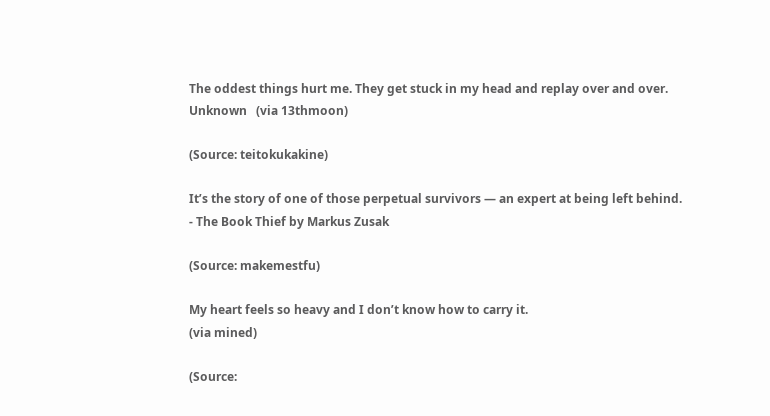The oddest things hurt me. They get stuck in my head and replay over and over.
Unknown   (via 13thmoon)

(Source: teitokukakine)

It’s the story of one of those perpetual survivors — an expert at being left behind.
- The Book Thief by Markus Zusak

(Source: makemestfu)

My heart feels so heavy and I don’t know how to carry it.
(via mined)

(Source: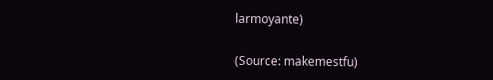larmoyante)

(Source: makemestfu)